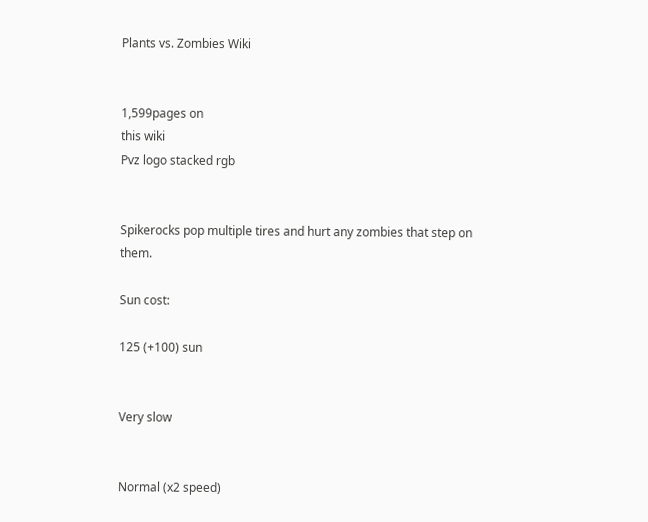Plants vs. Zombies Wiki


1,599pages on
this wiki
Pvz logo stacked rgb


Spikerocks pop multiple tires and hurt any zombies that step on them.

Sun cost:

125 (+100) sun


Very slow


Normal (x2 speed)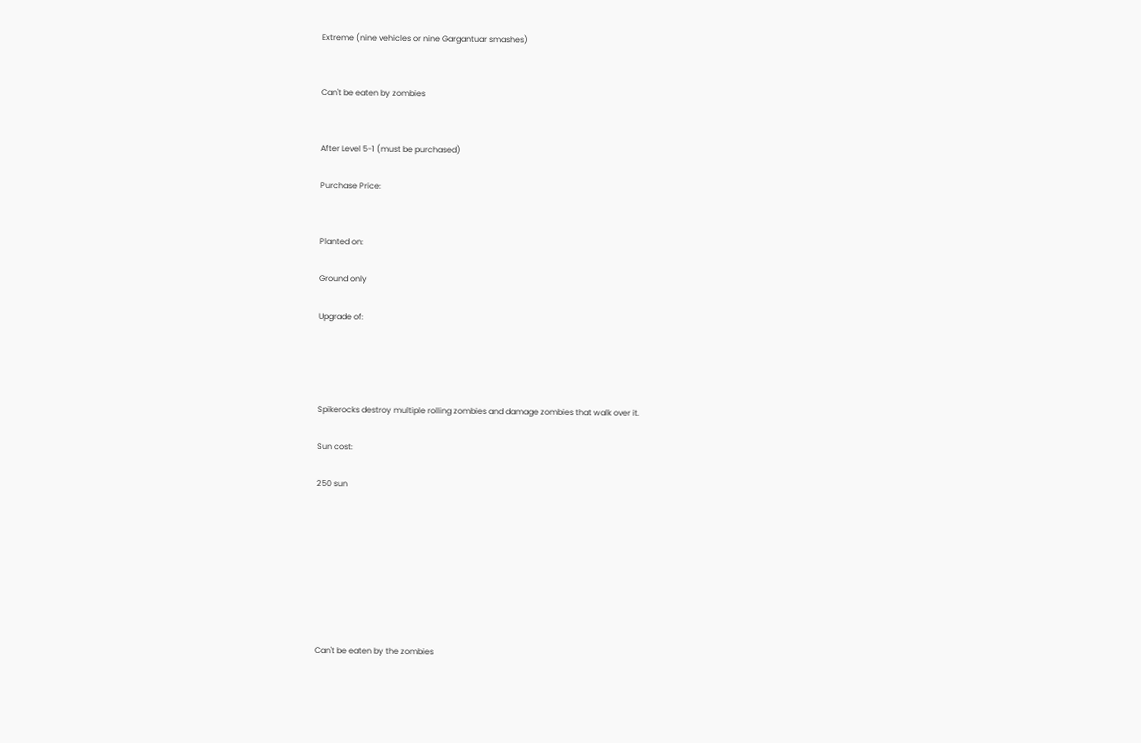Extreme (nine vehicles or nine Gargantuar smashes)


Can't be eaten by zombies


After Level 5-1 (must be purchased)

Purchase Price:


Planted on:

Ground only

Upgrade of:




Spikerocks destroy multiple rolling zombies and damage zombies that walk over it.

Sun cost:

250 sun








Can't be eaten by the zombies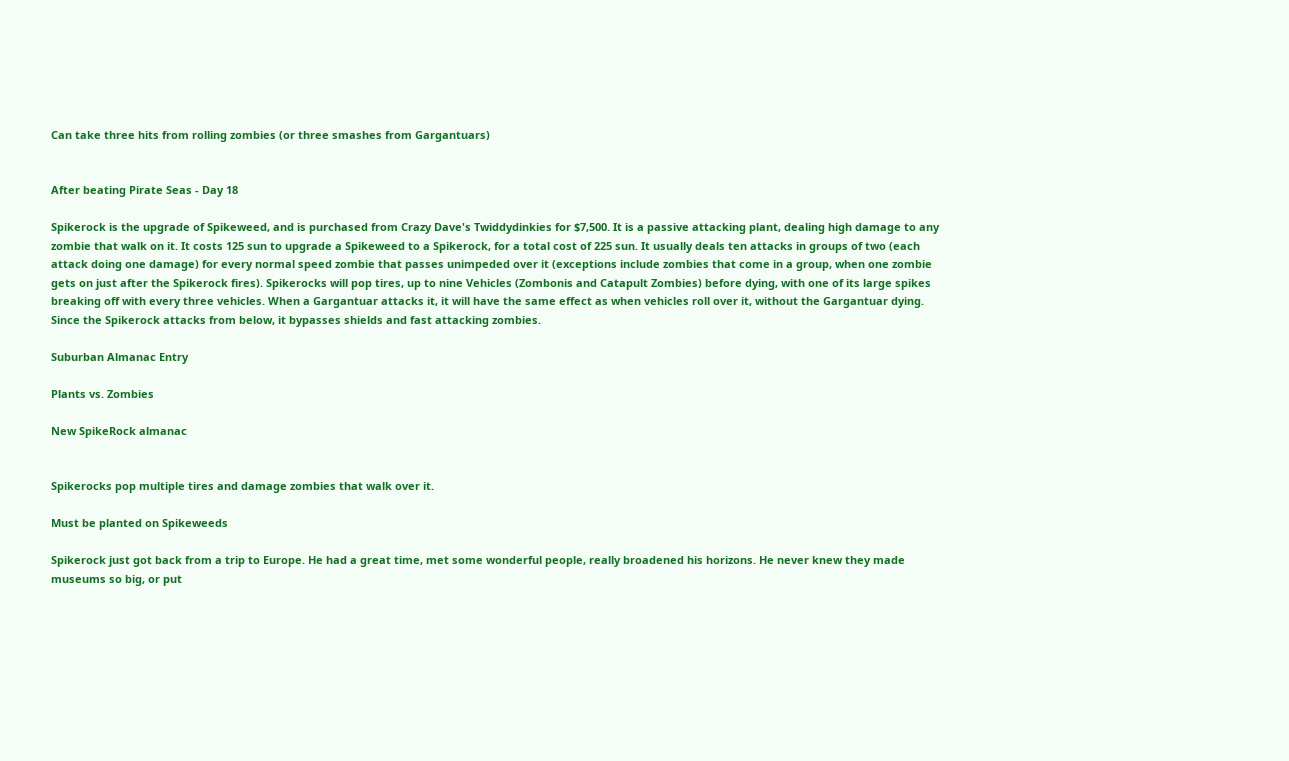Can take three hits from rolling zombies (or three smashes from Gargantuars)


After beating Pirate Seas - Day 18

Spikerock is the upgrade of Spikeweed, and is purchased from Crazy Dave's Twiddydinkies for $7,500. It is a passive attacking plant, dealing high damage to any zombie that walk on it. It costs 125 sun to upgrade a Spikeweed to a Spikerock, for a total cost of 225 sun. It usually deals ten attacks in groups of two (each attack doing one damage) for every normal speed zombie that passes unimpeded over it (exceptions include zombies that come in a group, when one zombie gets on just after the Spikerock fires). Spikerocks will pop tires, up to nine Vehicles (Zombonis and Catapult Zombies) before dying, with one of its large spikes breaking off with every three vehicles. When a Gargantuar attacks it, it will have the same effect as when vehicles roll over it, without the Gargantuar dying. Since the Spikerock attacks from below, it bypasses shields and fast attacking zombies.

Suburban Almanac Entry

Plants vs. Zombies

New SpikeRock almanac


Spikerocks pop multiple tires and damage zombies that walk over it.

Must be planted on Spikeweeds

Spikerock just got back from a trip to Europe. He had a great time, met some wonderful people, really broadened his horizons. He never knew they made museums so big, or put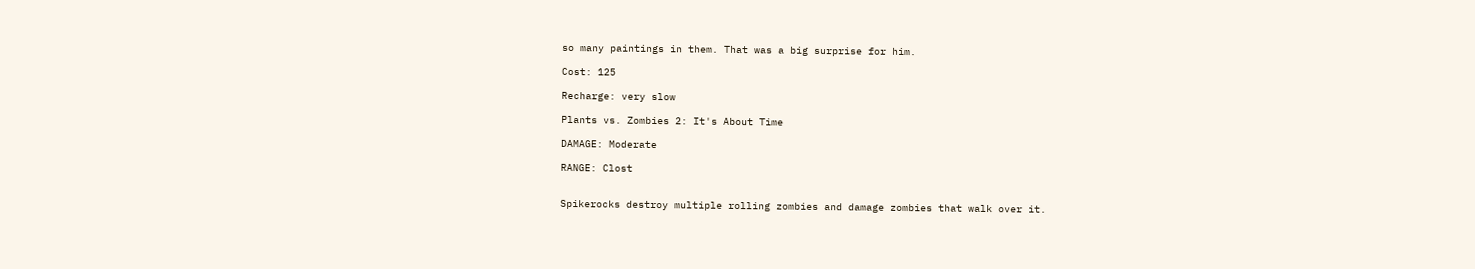so many paintings in them. That was a big surprise for him.

Cost: 125

Recharge: very slow

Plants vs. Zombies 2: It's About Time

DAMAGE: Moderate

RANGE: Clost


Spikerocks destroy multiple rolling zombies and damage zombies that walk over it.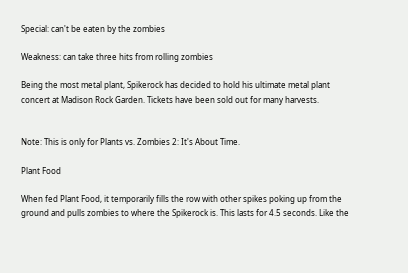Special: can't be eaten by the zombies

Weakness: can take three hits from rolling zombies

Being the most metal plant, Spikerock has decided to hold his ultimate metal plant concert at Madison Rock Garden. Tickets have been sold out for many harvests.


Note: This is only for Plants vs. Zombies 2: It's About Time.

Plant Food

When fed Plant Food, it temporarily fills the row with other spikes poking up from the ground and pulls zombies to where the Spikerock is. This lasts for 4.5 seconds. Like the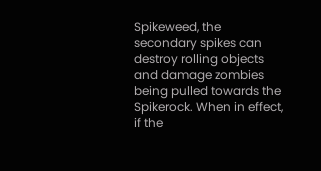Spikeweed, the secondary spikes can destroy rolling objects and damage zombies being pulled towards the Spikerock. When in effect, if the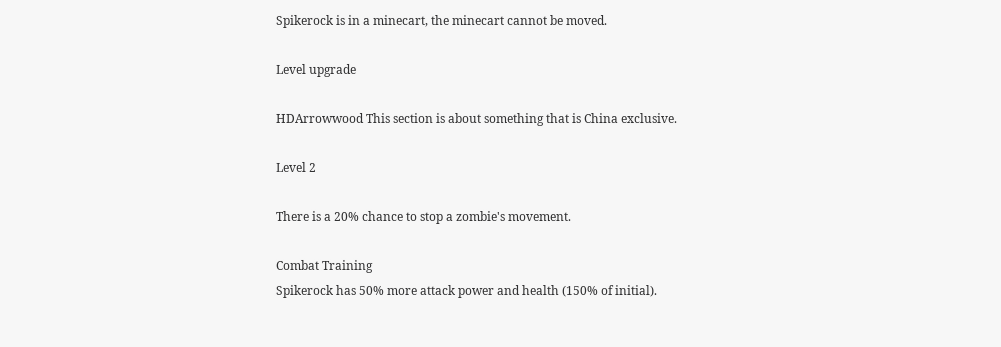Spikerock is in a minecart, the minecart cannot be moved.

Level upgrade

HDArrowwood This section is about something that is China exclusive.

Level 2

There is a 20% chance to stop a zombie's movement.

Combat Training
Spikerock has 50% more attack power and health (150% of initial).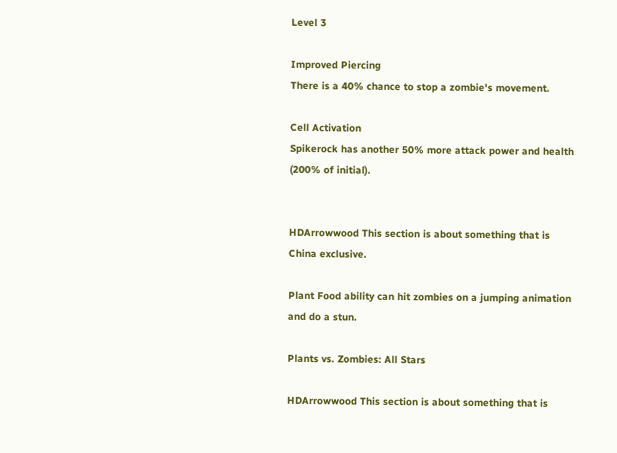Level 3

Improved Piercing
There is a 40% chance to stop a zombie's movement.

Cell Activation
Spikerock has another 50% more attack power and health (200% of initial).


HDArrowwood This section is about something that is China exclusive.

Plant Food ability can hit zombies on a jumping animation and do a stun.

Plants vs. Zombies: All Stars

HDArrowwood This section is about something that is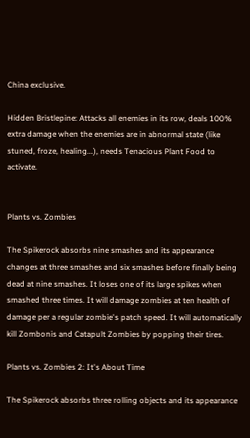China exclusive.

Hidden Bristlepine: Attacks all enemies in its row, deals 100% extra damage when the enemies are in abnormal state (like stuned, froze, healing...), needs Tenacious Plant Food to activate.


Plants vs. Zombies

The Spikerock absorbs nine smashes and its appearance changes at three smashes and six smashes before finally being dead at nine smashes. It loses one of its large spikes when smashed three times. It will damage zombies at ten health of damage per a regular zombie's patch speed. It will automatically kill Zombonis and Catapult Zombies by popping their tires.

Plants vs. Zombies 2: It's About Time

The Spikerock absorbs three rolling objects and its appearance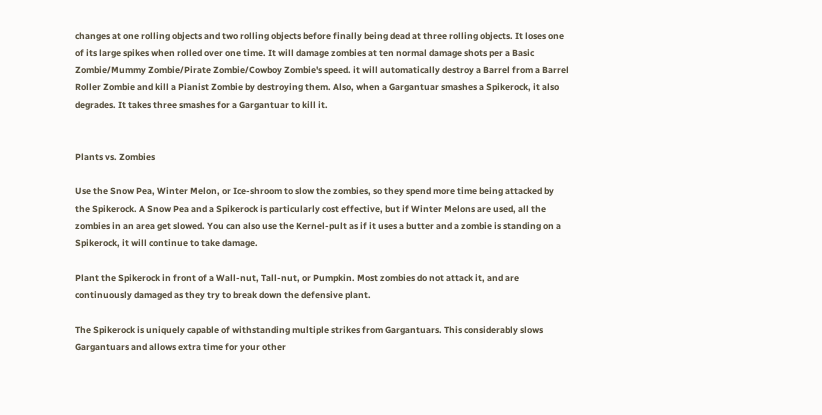changes at one rolling objects and two rolling objects before finally being dead at three rolling objects. It loses one of its large spikes when rolled over one time. It will damage zombies at ten normal damage shots per a Basic Zombie/Mummy Zombie/Pirate Zombie/Cowboy Zombie's speed. it will automatically destroy a Barrel from a Barrel Roller Zombie and kill a Pianist Zombie by destroying them. Also, when a Gargantuar smashes a Spikerock, it also degrades. It takes three smashes for a Gargantuar to kill it.


Plants vs. Zombies

Use the Snow Pea, Winter Melon, or Ice-shroom to slow the zombies, so they spend more time being attacked by the Spikerock. A Snow Pea and a Spikerock is particularly cost effective, but if Winter Melons are used, all the zombies in an area get slowed. You can also use the Kernel-pult as if it uses a butter and a zombie is standing on a Spikerock, it will continue to take damage.

Plant the Spikerock in front of a Wall-nut, Tall-nut, or Pumpkin. Most zombies do not attack it, and are continuously damaged as they try to break down the defensive plant.

The Spikerock is uniquely capable of withstanding multiple strikes from Gargantuars. This considerably slows Gargantuars and allows extra time for your other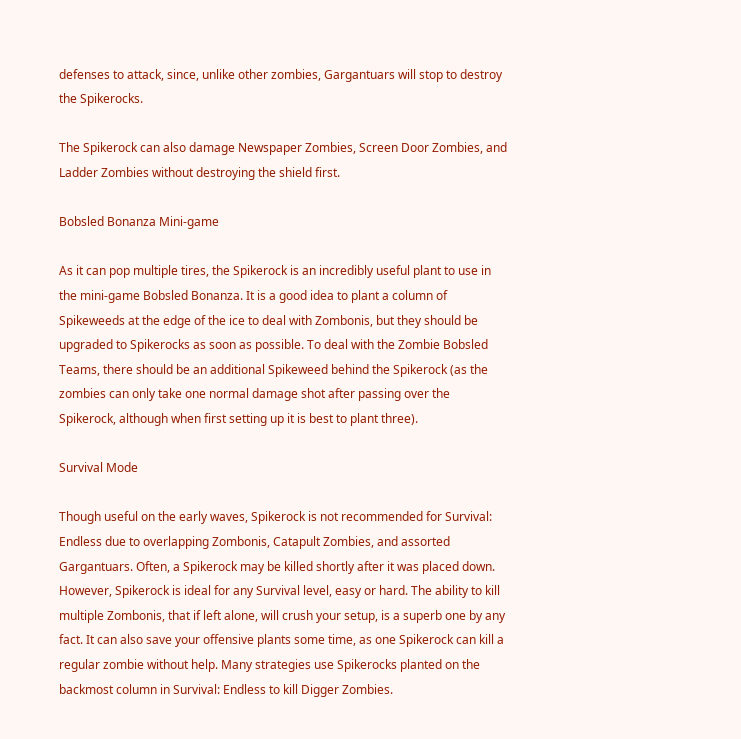defenses to attack, since, unlike other zombies, Gargantuars will stop to destroy the Spikerocks.

The Spikerock can also damage Newspaper Zombies, Screen Door Zombies, and Ladder Zombies without destroying the shield first.

Bobsled Bonanza Mini-game

As it can pop multiple tires, the Spikerock is an incredibly useful plant to use in the mini-game Bobsled Bonanza. It is a good idea to plant a column of Spikeweeds at the edge of the ice to deal with Zombonis, but they should be upgraded to Spikerocks as soon as possible. To deal with the Zombie Bobsled Teams, there should be an additional Spikeweed behind the Spikerock (as the zombies can only take one normal damage shot after passing over the Spikerock, although when first setting up it is best to plant three).

Survival Mode

Though useful on the early waves, Spikerock is not recommended for Survival: Endless due to overlapping Zombonis, Catapult Zombies, and assorted Gargantuars. Often, a Spikerock may be killed shortly after it was placed down. However, Spikerock is ideal for any Survival level, easy or hard. The ability to kill multiple Zombonis, that if left alone, will crush your setup, is a superb one by any fact. It can also save your offensive plants some time, as one Spikerock can kill a regular zombie without help. Many strategies use Spikerocks planted on the backmost column in Survival: Endless to kill Digger Zombies.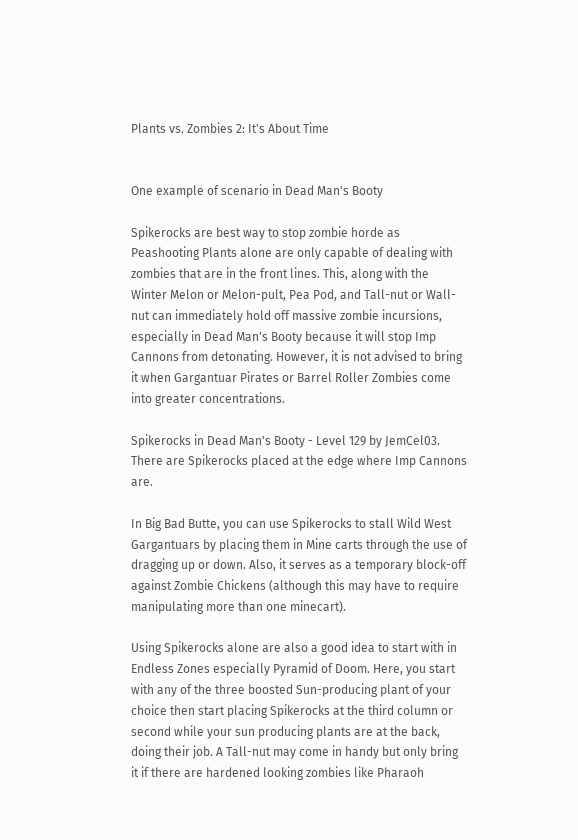Plants vs. Zombies 2: It's About Time


One example of scenario in Dead Man's Booty

Spikerocks are best way to stop zombie horde as Peashooting Plants alone are only capable of dealing with zombies that are in the front lines. This, along with the Winter Melon or Melon-pult, Pea Pod, and Tall-nut or Wall-nut can immediately hold off massive zombie incursions, especially in Dead Man's Booty because it will stop Imp Cannons from detonating. However, it is not advised to bring it when Gargantuar Pirates or Barrel Roller Zombies come into greater concentrations.

Spikerocks in Dead Man's Booty - Level 129 by JemCel03. There are Spikerocks placed at the edge where Imp Cannons are.

In Big Bad Butte, you can use Spikerocks to stall Wild West Gargantuars by placing them in Mine carts through the use of dragging up or down. Also, it serves as a temporary block-off against Zombie Chickens (although this may have to require manipulating more than one minecart).

Using Spikerocks alone are also a good idea to start with in Endless Zones especially Pyramid of Doom. Here, you start with any of the three boosted Sun-producing plant of your choice then start placing Spikerocks at the third column or second while your sun producing plants are at the back, doing their job. A Tall-nut may come in handy but only bring it if there are hardened looking zombies like Pharaoh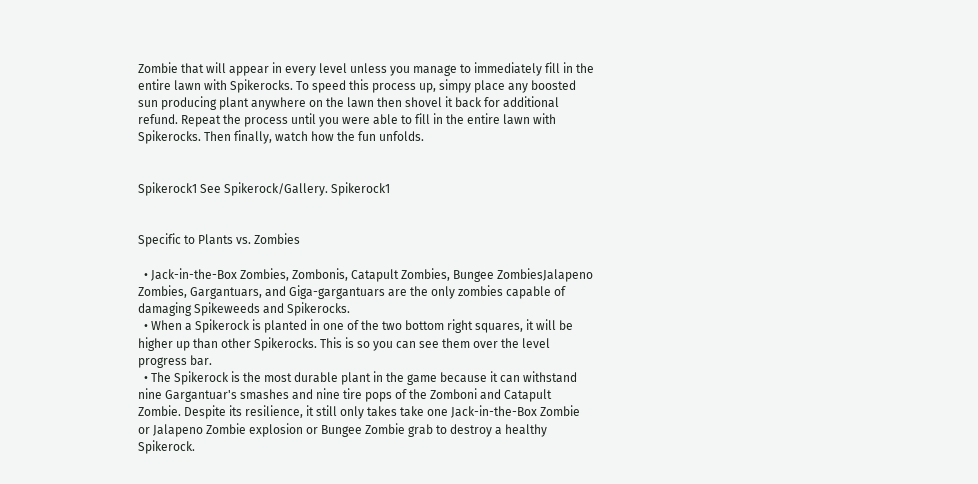Zombie that will appear in every level unless you manage to immediately fill in the entire lawn with Spikerocks. To speed this process up, simpy place any boosted sun producing plant anywhere on the lawn then shovel it back for additional refund. Repeat the process until you were able to fill in the entire lawn with Spikerocks. Then finally, watch how the fun unfolds.


Spikerock1 See Spikerock/Gallery. Spikerock1


Specific to Plants vs. Zombies

  • Jack-in-the-Box Zombies, Zombonis, Catapult Zombies, Bungee ZombiesJalapeno Zombies, Gargantuars, and Giga-gargantuars are the only zombies capable of damaging Spikeweeds and Spikerocks.
  • When a Spikerock is planted in one of the two bottom right squares, it will be higher up than other Spikerocks. This is so you can see them over the level progress bar.
  • The Spikerock is the most durable plant in the game because it can withstand nine Gargantuar's smashes and nine tire pops of the Zomboni and Catapult Zombie. Despite its resilience, it still only takes take one Jack-in-the-Box Zombie or Jalapeno Zombie explosion or Bungee Zombie grab to destroy a healthy Spikerock.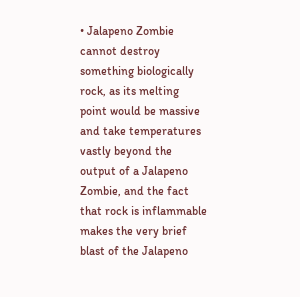• Jalapeno Zombie cannot destroy something biologically rock, as its melting point would be massive and take temperatures vastly beyond the output of a Jalapeno Zombie, and the fact that rock is inflammable makes the very brief blast of the Jalapeno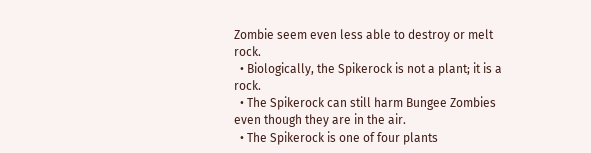Zombie seem even less able to destroy or melt rock.
  • Biologically, the Spikerock is not a plant; it is a rock.
  • The Spikerock can still harm Bungee Zombies even though they are in the air.
  • The Spikerock is one of four plants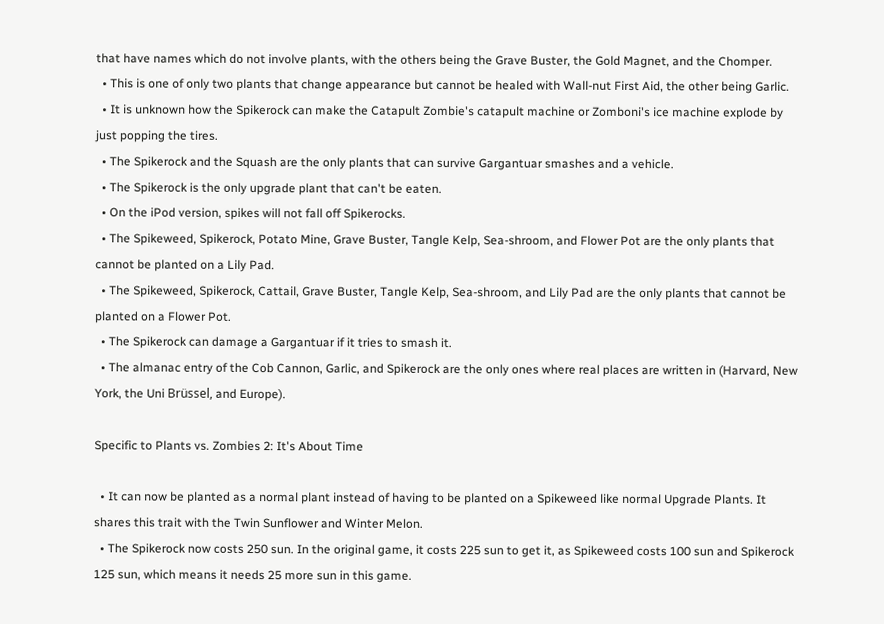that have names which do not involve plants, with the others being the Grave Buster, the Gold Magnet, and the Chomper.
  • This is one of only two plants that change appearance but cannot be healed with Wall-nut First Aid, the other being Garlic.
  • It is unknown how the Spikerock can make the Catapult Zombie's catapult machine or Zomboni's ice machine explode by just popping the tires.
  • The Spikerock and the Squash are the only plants that can survive Gargantuar smashes and a vehicle.
  • The Spikerock is the only upgrade plant that can't be eaten.
  • On the iPod version, spikes will not fall off Spikerocks.
  • The Spikeweed, Spikerock, Potato Mine, Grave Buster, Tangle Kelp, Sea-shroom, and Flower Pot are the only plants that cannot be planted on a Lily Pad.
  • The Spikeweed, Spikerock, Cattail, Grave Buster, Tangle Kelp, Sea-shroom, and Lily Pad are the only plants that cannot be planted on a Flower Pot.
  • The Spikerock can damage a Gargantuar if it tries to smash it.
  • The almanac entry of the Cob Cannon, Garlic, and Spikerock are the only ones where real places are written in (Harvard, New York, the Uni Brüssel, and Europe).

Specific to Plants vs. Zombies 2: It's About Time

  • It can now be planted as a normal plant instead of having to be planted on a Spikeweed like normal Upgrade Plants. It shares this trait with the Twin Sunflower and Winter Melon.
  • The Spikerock now costs 250 sun. In the original game, it costs 225 sun to get it, as Spikeweed costs 100 sun and Spikerock 125 sun, which means it needs 25 more sun in this game.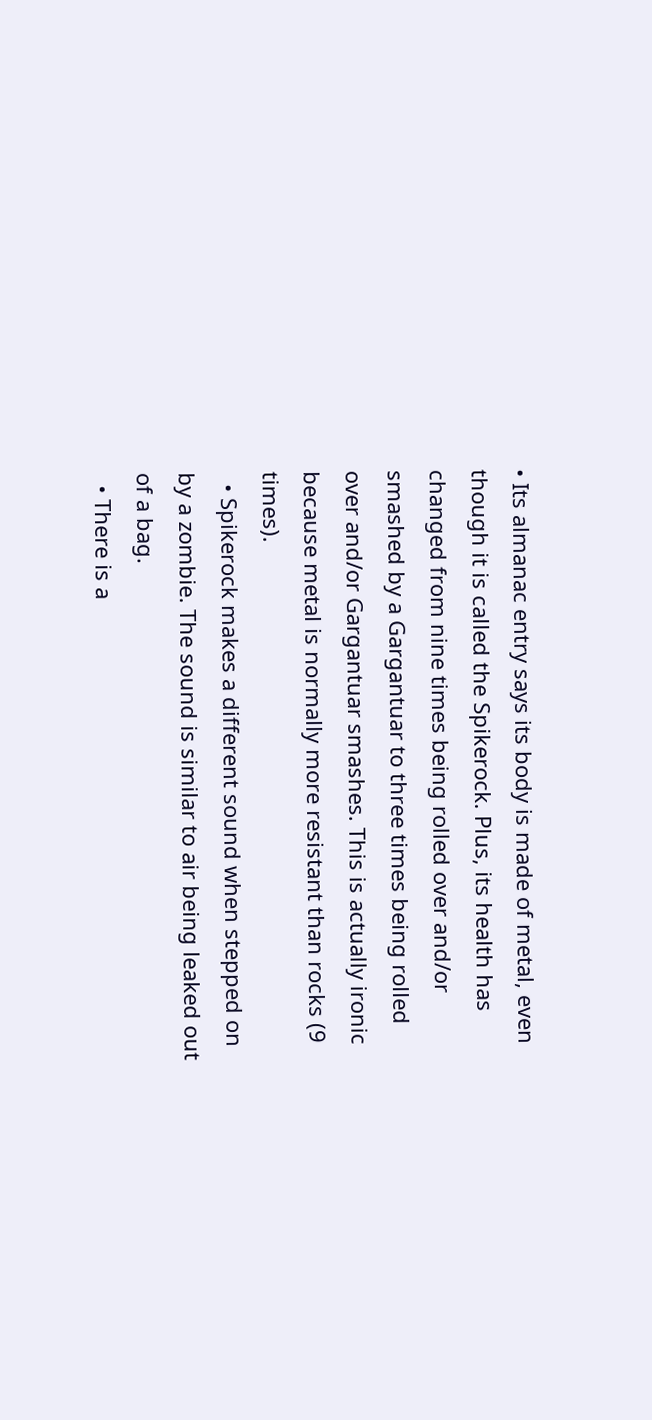• Its almanac entry says its body is made of metal, even though it is called the Spikerock. Plus, its health has changed from nine times being rolled over and/or smashed by a Gargantuar to three times being rolled over and/or Gargantuar smashes. This is actually ironic because metal is normally more resistant than rocks (9 times).
  • Spikerock makes a different sound when stepped on by a zombie. The sound is similar to air being leaked out of a bag.
  • There is a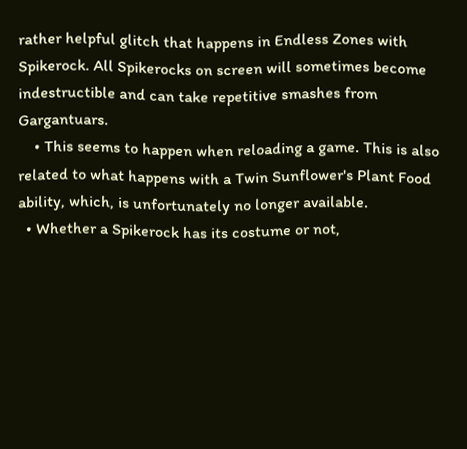rather helpful glitch that happens in Endless Zones with Spikerock. All Spikerocks on screen will sometimes become indestructible and can take repetitive smashes from Gargantuars.
    • This seems to happen when reloading a game. This is also related to what happens with a Twin Sunflower's Plant Food ability, which, is unfortunately no longer available.
  • Whether a Spikerock has its costume or not,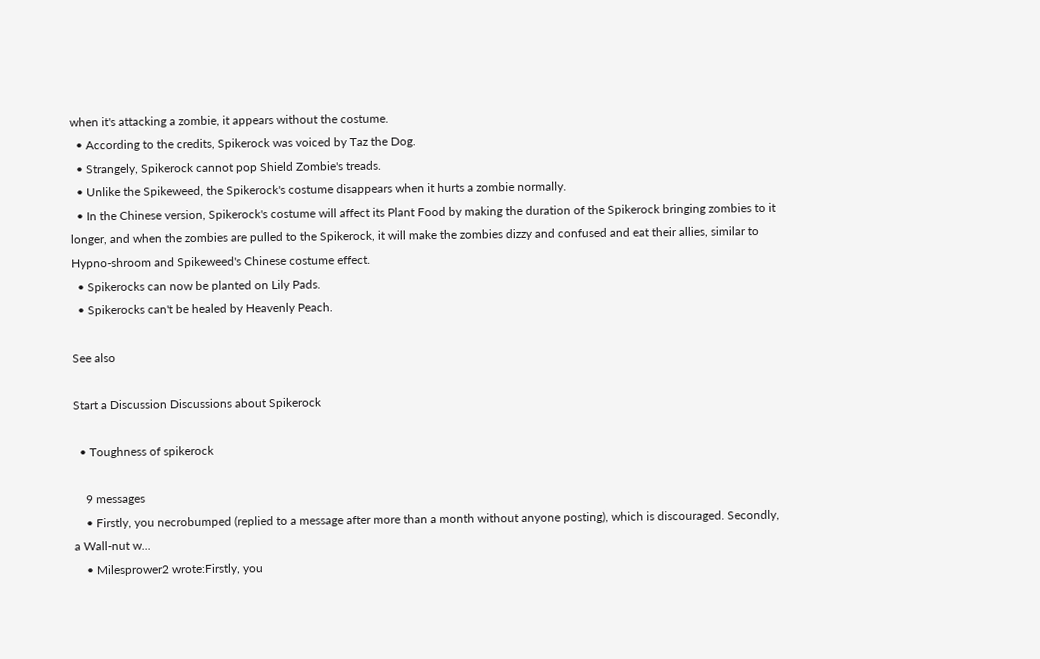when it's attacking a zombie, it appears without the costume.
  • According to the credits, Spikerock was voiced by Taz the Dog.
  • Strangely, Spikerock cannot pop Shield Zombie's treads.
  • Unlike the Spikeweed, the Spikerock's costume disappears when it hurts a zombie normally.
  • In the Chinese version, Spikerock's costume will affect its Plant Food by making the duration of the Spikerock bringing zombies to it longer, and when the zombies are pulled to the Spikerock, it will make the zombies dizzy and confused and eat their allies, similar to Hypno-shroom and Spikeweed's Chinese costume effect.
  • Spikerocks can now be planted on Lily Pads.
  • Spikerocks can't be healed by Heavenly Peach.

See also

Start a Discussion Discussions about Spikerock

  • Toughness of spikerock

    9 messages
    • Firstly, you necrobumped (replied to a message after more than a month without anyone posting), which is discouraged. Secondly, a Wall-nut w...
    • Milesprower2 wrote:Firstly, you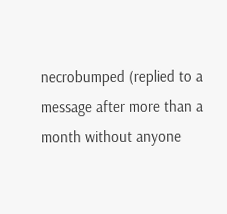necrobumped (replied to a message after more than a month without anyone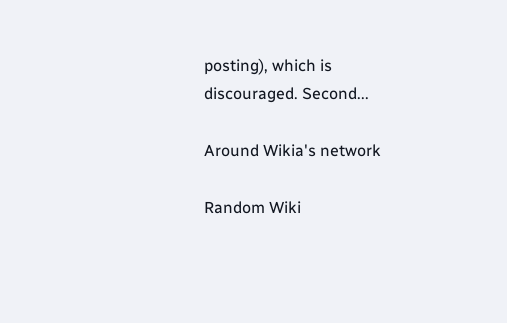posting), which is discouraged. Second...

Around Wikia's network

Random Wiki